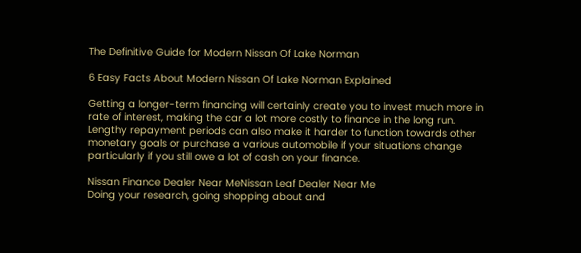The Definitive Guide for Modern Nissan Of Lake Norman

6 Easy Facts About Modern Nissan Of Lake Norman Explained

Getting a longer-term financing will certainly create you to invest much more in rate of interest, making the car a lot more costly to finance in the long run. Lengthy repayment periods can also make it harder to function towards other monetary goals or purchase a various automobile if your situations change particularly if you still owe a lot of cash on your finance.

Nissan Finance Dealer Near MeNissan Leaf Dealer Near Me
Doing your research, going shopping about and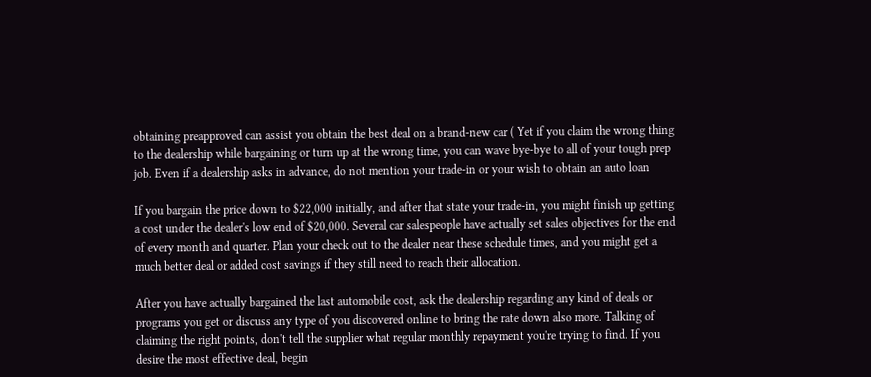obtaining preapproved can assist you obtain the best deal on a brand-new car ( Yet if you claim the wrong thing to the dealership while bargaining or turn up at the wrong time, you can wave bye-bye to all of your tough prep job. Even if a dealership asks in advance, do not mention your trade-in or your wish to obtain an auto loan

If you bargain the price down to $22,000 initially, and after that state your trade-in, you might finish up getting a cost under the dealer's low end of $20,000. Several car salespeople have actually set sales objectives for the end of every month and quarter. Plan your check out to the dealer near these schedule times, and you might get a much better deal or added cost savings if they still need to reach their allocation.

After you have actually bargained the last automobile cost, ask the dealership regarding any kind of deals or programs you get or discuss any type of you discovered online to bring the rate down also more. Talking of claiming the right points, don't tell the supplier what regular monthly repayment you're trying to find. If you desire the most effective deal, begin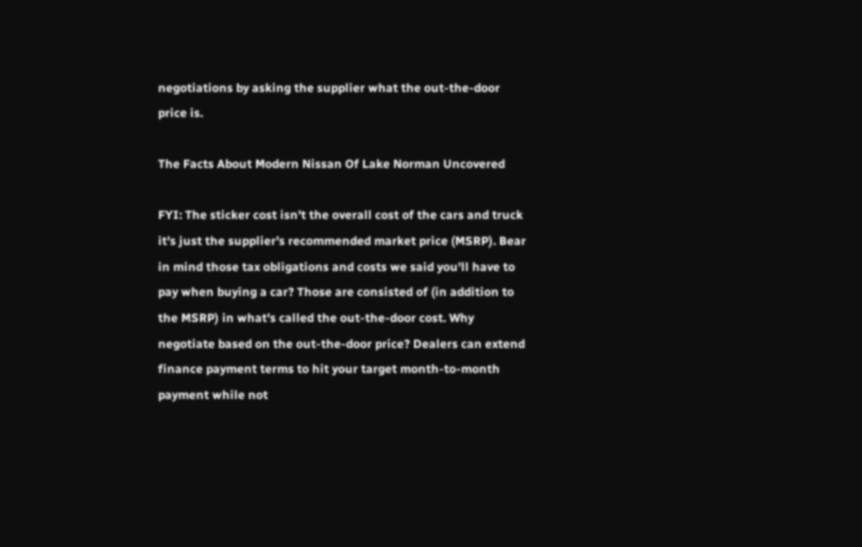negotiations by asking the supplier what the out-the-door price is.

The Facts About Modern Nissan Of Lake Norman Uncovered

FYI: The sticker cost isn't the overall cost of the cars and truck it's just the supplier's recommended market price (MSRP). Bear in mind those tax obligations and costs we said you'll have to pay when buying a car? Those are consisted of (in addition to the MSRP) in what's called the out-the-door cost. Why negotiate based on the out-the-door price? Dealers can extend finance payment terms to hit your target month-to-month payment while not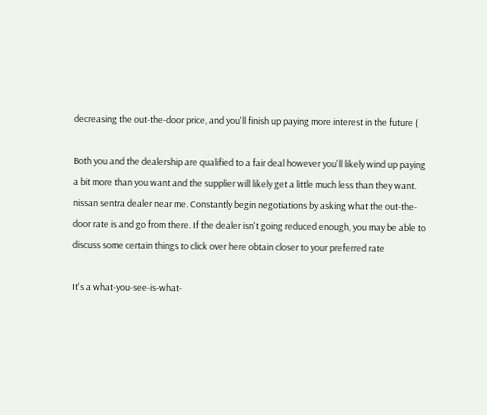decreasing the out-the-door price, and you'll finish up paying more interest in the future (

Both you and the dealership are qualified to a fair deal however you'll likely wind up paying a bit more than you want and the supplier will likely get a little much less than they want. nissan sentra dealer near me. Constantly begin negotiations by asking what the out-the-door rate is and go from there. If the dealer isn't going reduced enough, you may be able to discuss some certain things to click over here obtain closer to your preferred rate

It's a what-you-see-is-what-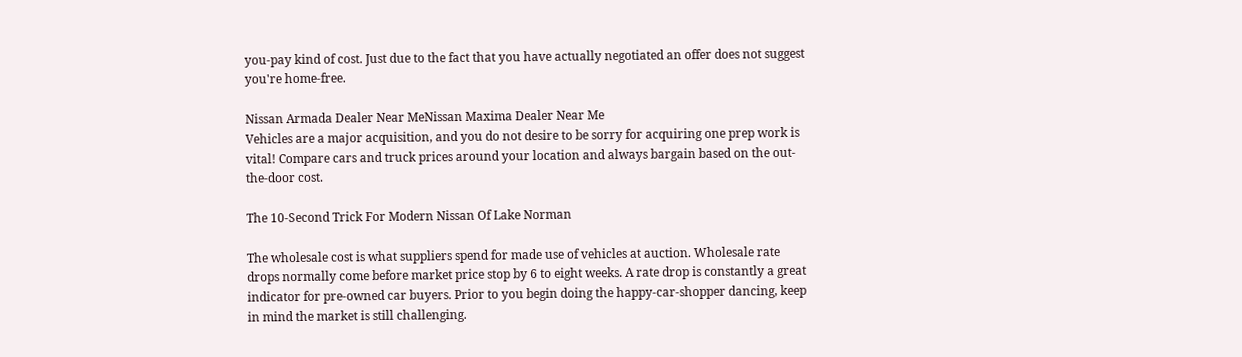you-pay kind of cost. Just due to the fact that you have actually negotiated an offer does not suggest you're home-free.

Nissan Armada Dealer Near MeNissan Maxima Dealer Near Me
Vehicles are a major acquisition, and you do not desire to be sorry for acquiring one prep work is vital! Compare cars and truck prices around your location and always bargain based on the out-the-door cost.

The 10-Second Trick For Modern Nissan Of Lake Norman

The wholesale cost is what suppliers spend for made use of vehicles at auction. Wholesale rate drops normally come before market price stop by 6 to eight weeks. A rate drop is constantly a great indicator for pre-owned car buyers. Prior to you begin doing the happy-car-shopper dancing, keep in mind the market is still challenging.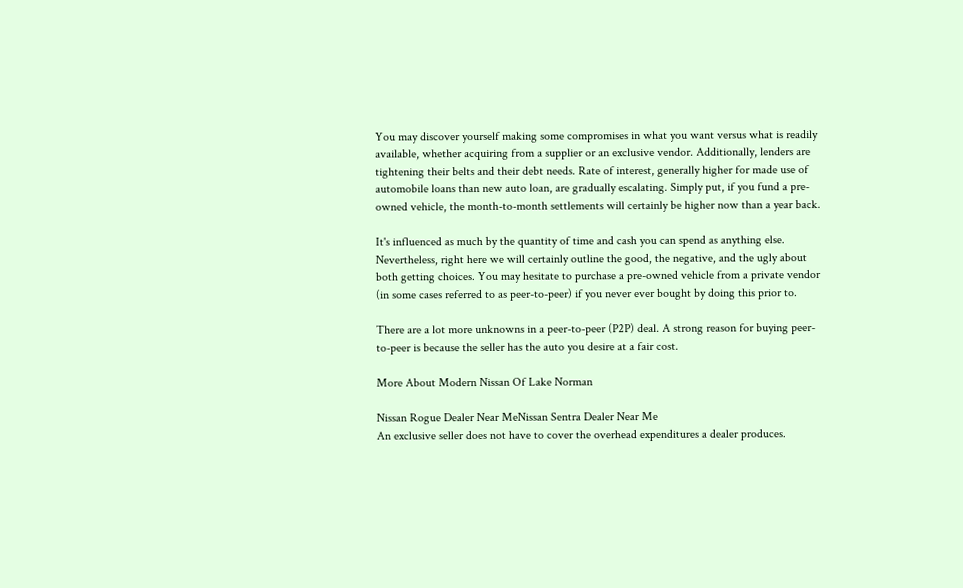You may discover yourself making some compromises in what you want versus what is readily available, whether acquiring from a supplier or an exclusive vendor. Additionally, lenders are tightening their belts and their debt needs. Rate of interest, generally higher for made use of automobile loans than new auto loan, are gradually escalating. Simply put, if you fund a pre-owned vehicle, the month-to-month settlements will certainly be higher now than a year back.

It's influenced as much by the quantity of time and cash you can spend as anything else. Nevertheless, right here we will certainly outline the good, the negative, and the ugly about both getting choices. You may hesitate to purchase a pre-owned vehicle from a private vendor (in some cases referred to as peer-to-peer) if you never ever bought by doing this prior to.

There are a lot more unknowns in a peer-to-peer (P2P) deal. A strong reason for buying peer-to-peer is because the seller has the auto you desire at a fair cost.

More About Modern Nissan Of Lake Norman

Nissan Rogue Dealer Near MeNissan Sentra Dealer Near Me
An exclusive seller does not have to cover the overhead expenditures a dealer produces.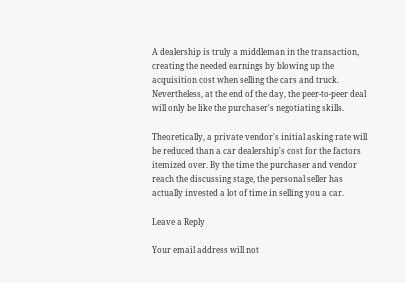A dealership is truly a middleman in the transaction, creating the needed earnings by blowing up the acquisition cost when selling the cars and truck. Nevertheless, at the end of the day, the peer-to-peer deal will only be like the purchaser's negotiating skills.

Theoretically, a private vendor's initial asking rate will be reduced than a car dealership's cost for the factors itemized over. By the time the purchaser and vendor reach the discussing stage, the personal seller has actually invested a lot of time in selling you a car.

Leave a Reply

Your email address will not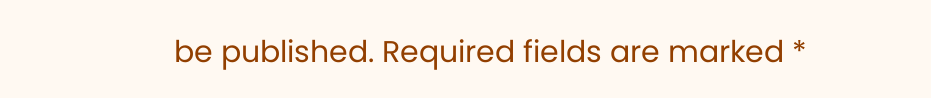be published. Required fields are marked *